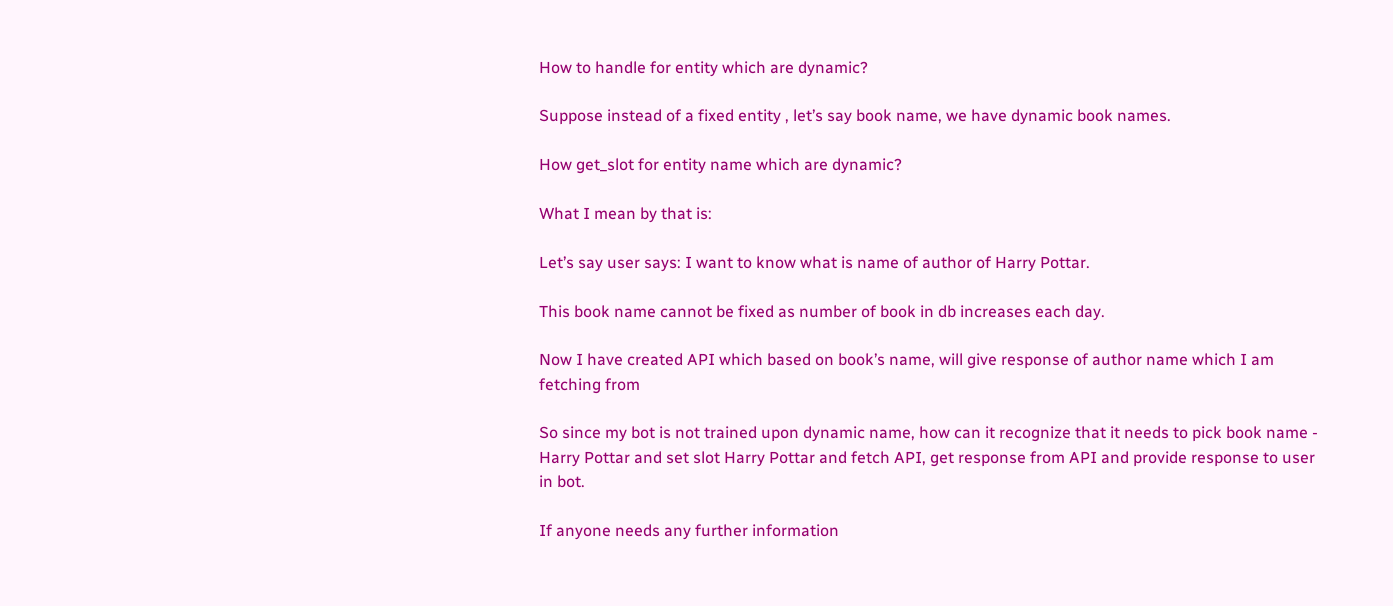How to handle for entity which are dynamic?

Suppose instead of a fixed entity , let’s say book name, we have dynamic book names.

How get_slot for entity name which are dynamic?

What I mean by that is:

Let’s say user says: I want to know what is name of author of Harry Pottar.

This book name cannot be fixed as number of book in db increases each day.

Now I have created API which based on book’s name, will give response of author name which I am fetching from

So since my bot is not trained upon dynamic name, how can it recognize that it needs to pick book name - Harry Pottar and set slot Harry Pottar and fetch API, get response from API and provide response to user in bot.

If anyone needs any further information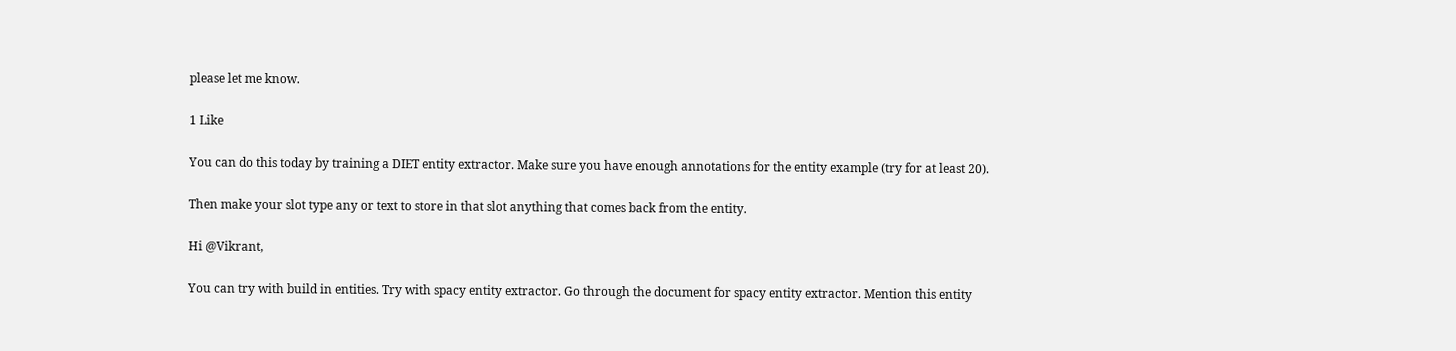please let me know.

1 Like

You can do this today by training a DIET entity extractor. Make sure you have enough annotations for the entity example (try for at least 20).

Then make your slot type any or text to store in that slot anything that comes back from the entity.

Hi @Vikrant,

You can try with build in entities. Try with spacy entity extractor. Go through the document for spacy entity extractor. Mention this entity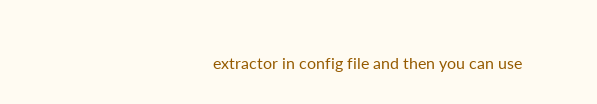extractor in config file and then you can use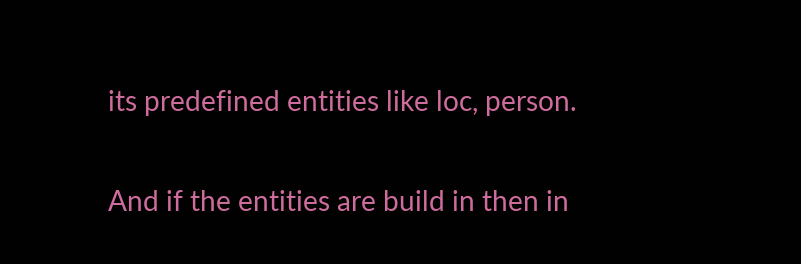its predefined entities like loc, person.

And if the entities are build in then in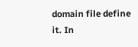domain file define it. In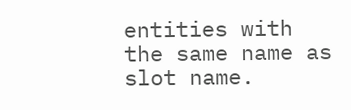entities with the same name as slot name.